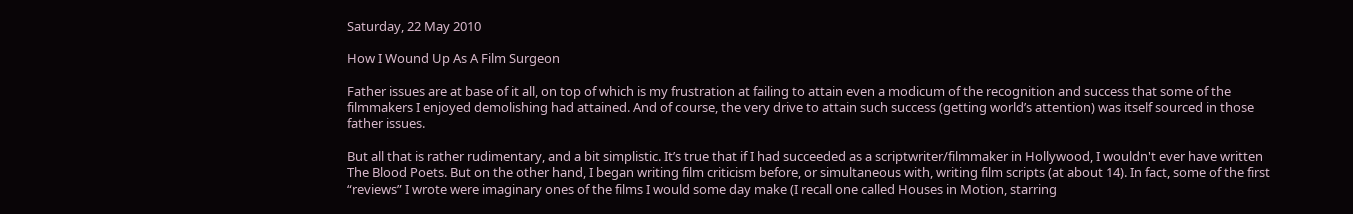Saturday, 22 May 2010

How I Wound Up As A Film Surgeon

Father issues are at base of it all, on top of which is my frustration at failing to attain even a modicum of the recognition and success that some of the filmmakers I enjoyed demolishing had attained. And of course, the very drive to attain such success (getting world’s attention) was itself sourced in those father issues.

But all that is rather rudimentary, and a bit simplistic. It’s true that if I had succeeded as a scriptwriter/filmmaker in Hollywood, I wouldn't ever have written The Blood Poets. But on the other hand, I began writing film criticism before, or simultaneous with, writing film scripts (at about 14). In fact, some of the first “reviews” I wrote were imaginary ones of the films I would some day make (I recall one called Houses in Motion, starring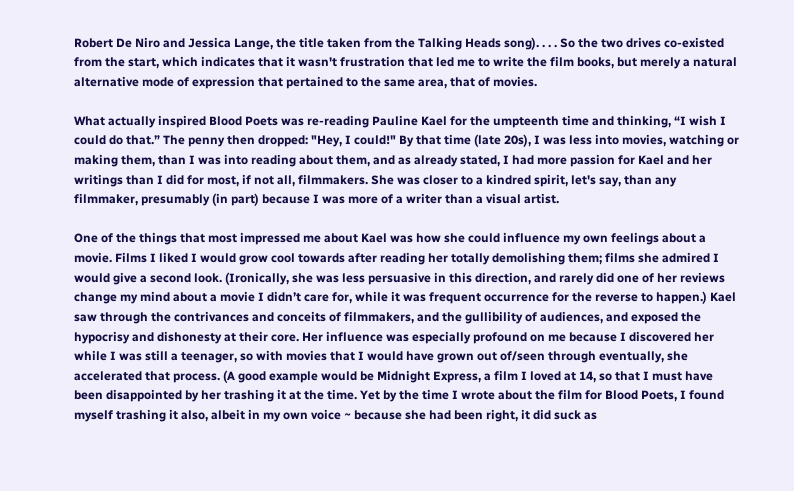Robert De Niro and Jessica Lange, the title taken from the Talking Heads song). . . . So the two drives co-existed from the start, which indicates that it wasn't frustration that led me to write the film books, but merely a natural alternative mode of expression that pertained to the same area, that of movies.

What actually inspired Blood Poets was re-reading Pauline Kael for the umpteenth time and thinking, “I wish I could do that.” The penny then dropped: "Hey, I could!" By that time (late 20s), I was less into movies, watching or making them, than I was into reading about them, and as already stated, I had more passion for Kael and her writings than I did for most, if not all, filmmakers. She was closer to a kindred spirit, let's say, than any filmmaker, presumably (in part) because I was more of a writer than a visual artist.

One of the things that most impressed me about Kael was how she could influence my own feelings about a movie. Films I liked I would grow cool towards after reading her totally demolishing them; films she admired I would give a second look. (Ironically, she was less persuasive in this direction, and rarely did one of her reviews change my mind about a movie I didn’t care for, while it was frequent occurrence for the reverse to happen.) Kael saw through the contrivances and conceits of filmmakers, and the gullibility of audiences, and exposed the hypocrisy and dishonesty at their core. Her influence was especially profound on me because I discovered her while I was still a teenager, so with movies that I would have grown out of/seen through eventually, she accelerated that process. (A good example would be Midnight Express, a film I loved at 14, so that I must have been disappointed by her trashing it at the time. Yet by the time I wrote about the film for Blood Poets, I found myself trashing it also, albeit in my own voice ~ because she had been right, it did suck as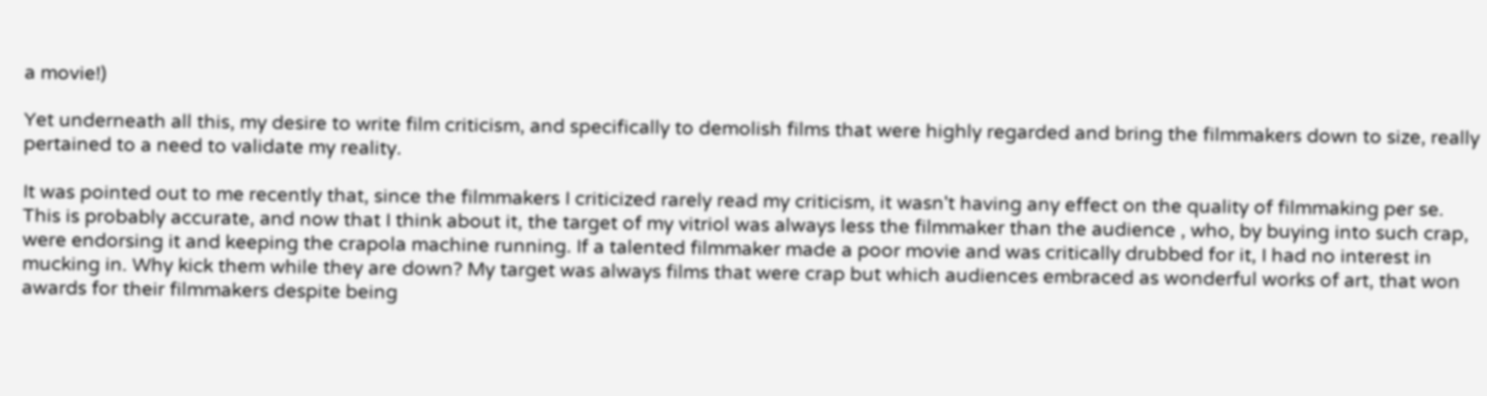a movie!)

Yet underneath all this, my desire to write film criticism, and specifically to demolish films that were highly regarded and bring the filmmakers down to size, really pertained to a need to validate my reality.

It was pointed out to me recently that, since the filmmakers I criticized rarely read my criticism, it wasn't having any effect on the quality of filmmaking per se. This is probably accurate, and now that I think about it, the target of my vitriol was always less the filmmaker than the audience , who, by buying into such crap, were endorsing it and keeping the crapola machine running. If a talented filmmaker made a poor movie and was critically drubbed for it, I had no interest in mucking in. Why kick them while they are down? My target was always films that were crap but which audiences embraced as wonderful works of art, that won awards for their filmmakers despite being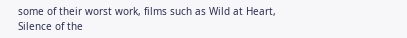some of their worst work, films such as Wild at Heart, Silence of the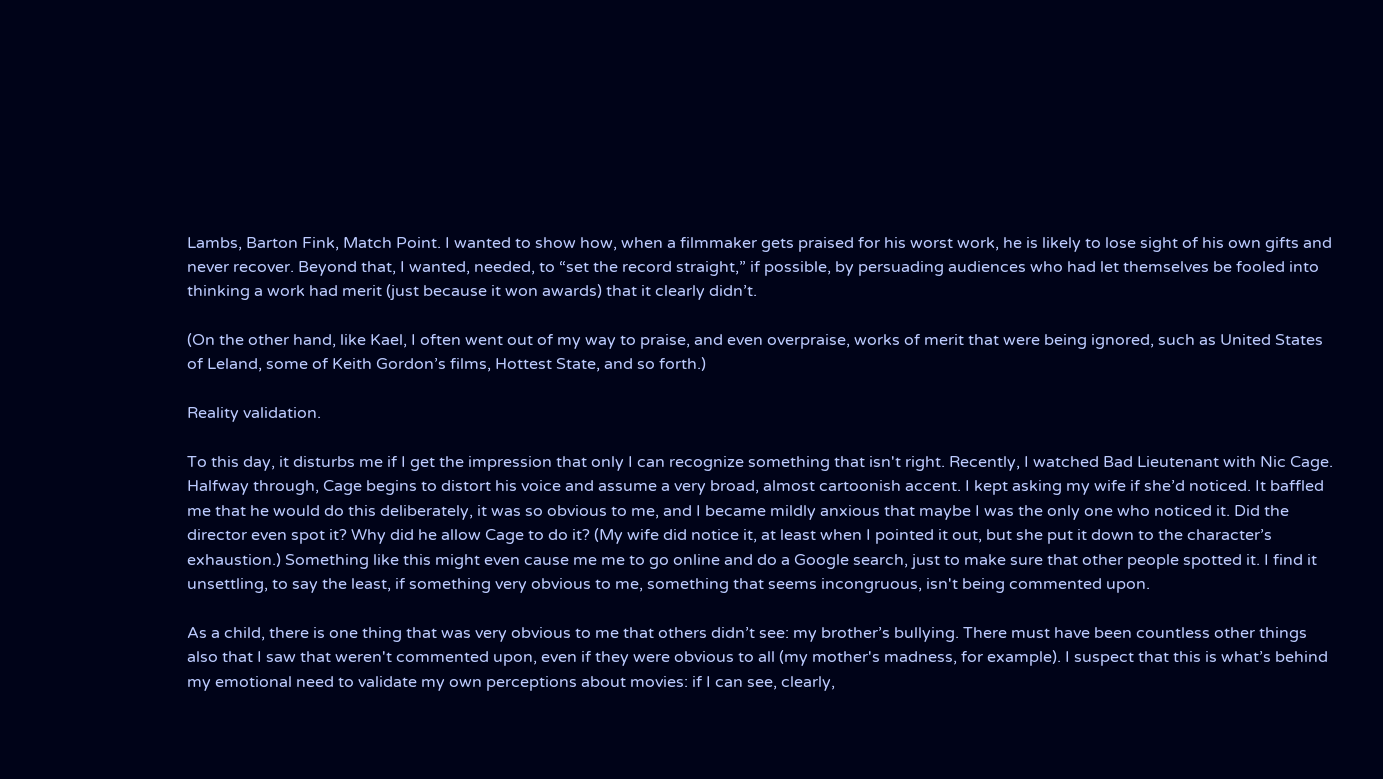Lambs, Barton Fink, Match Point. I wanted to show how, when a filmmaker gets praised for his worst work, he is likely to lose sight of his own gifts and never recover. Beyond that, I wanted, needed, to “set the record straight,” if possible, by persuading audiences who had let themselves be fooled into thinking a work had merit (just because it won awards) that it clearly didn’t.

(On the other hand, like Kael, I often went out of my way to praise, and even overpraise, works of merit that were being ignored, such as United States of Leland, some of Keith Gordon’s films, Hottest State, and so forth.)

Reality validation.

To this day, it disturbs me if I get the impression that only I can recognize something that isn't right. Recently, I watched Bad Lieutenant with Nic Cage. Halfway through, Cage begins to distort his voice and assume a very broad, almost cartoonish accent. I kept asking my wife if she’d noticed. It baffled me that he would do this deliberately, it was so obvious to me, and I became mildly anxious that maybe I was the only one who noticed it. Did the director even spot it? Why did he allow Cage to do it? (My wife did notice it, at least when I pointed it out, but she put it down to the character’s exhaustion.) Something like this might even cause me me to go online and do a Google search, just to make sure that other people spotted it. I find it unsettling, to say the least, if something very obvious to me, something that seems incongruous, isn't being commented upon.

As a child, there is one thing that was very obvious to me that others didn’t see: my brother’s bullying. There must have been countless other things also that I saw that weren't commented upon, even if they were obvious to all (my mother's madness, for example). I suspect that this is what’s behind my emotional need to validate my own perceptions about movies: if I can see, clearly,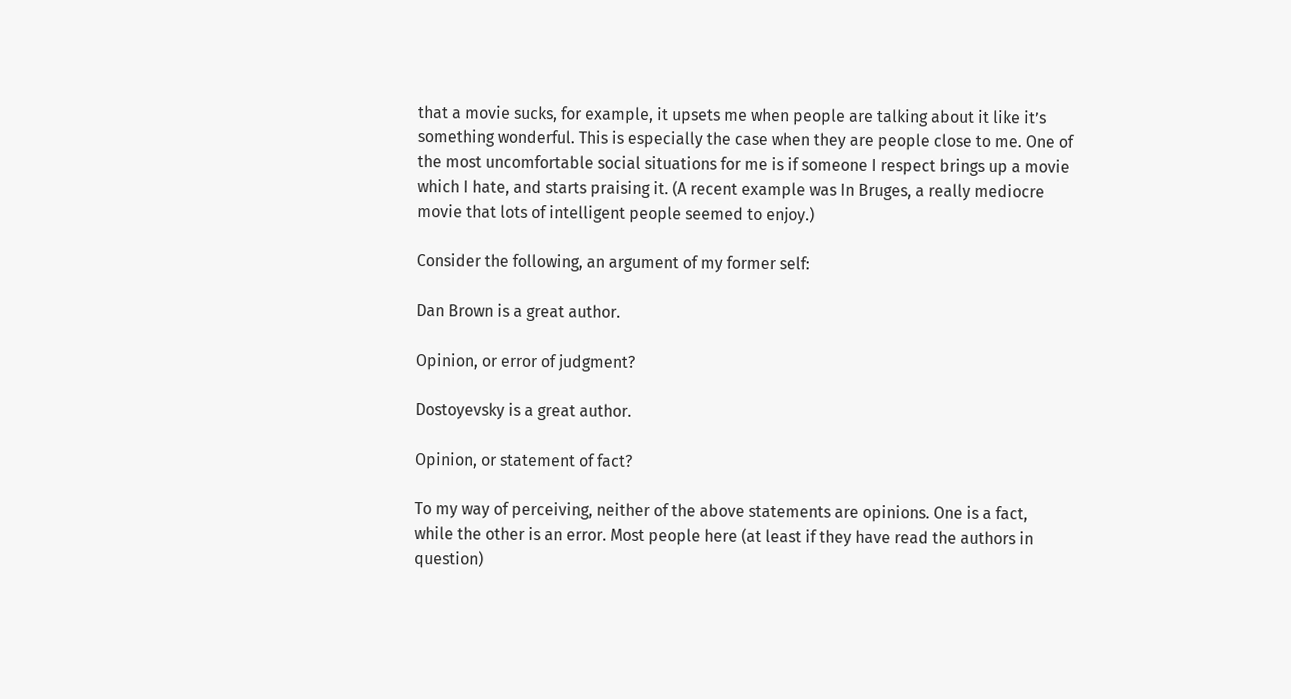that a movie sucks, for example, it upsets me when people are talking about it like it’s something wonderful. This is especially the case when they are people close to me. One of the most uncomfortable social situations for me is if someone I respect brings up a movie which I hate, and starts praising it. (A recent example was In Bruges, a really mediocre movie that lots of intelligent people seemed to enjoy.)

Consider the following, an argument of my former self:

Dan Brown is a great author.

Opinion, or error of judgment?

Dostoyevsky is a great author.

Opinion, or statement of fact?

To my way of perceiving, neither of the above statements are opinions. One is a fact, while the other is an error. Most people here (at least if they have read the authors in question)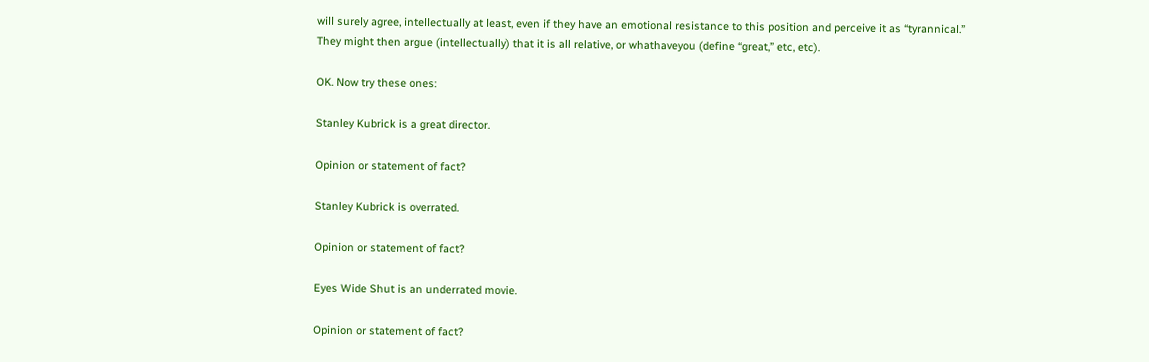will surely agree, intellectually at least, even if they have an emotional resistance to this position and perceive it as “tyrannical.” They might then argue (intellectually) that it is all relative, or whathaveyou (define “great,” etc, etc).

OK. Now try these ones:

Stanley Kubrick is a great director.

Opinion or statement of fact?

Stanley Kubrick is overrated.

Opinion or statement of fact?

Eyes Wide Shut is an underrated movie.

Opinion or statement of fact?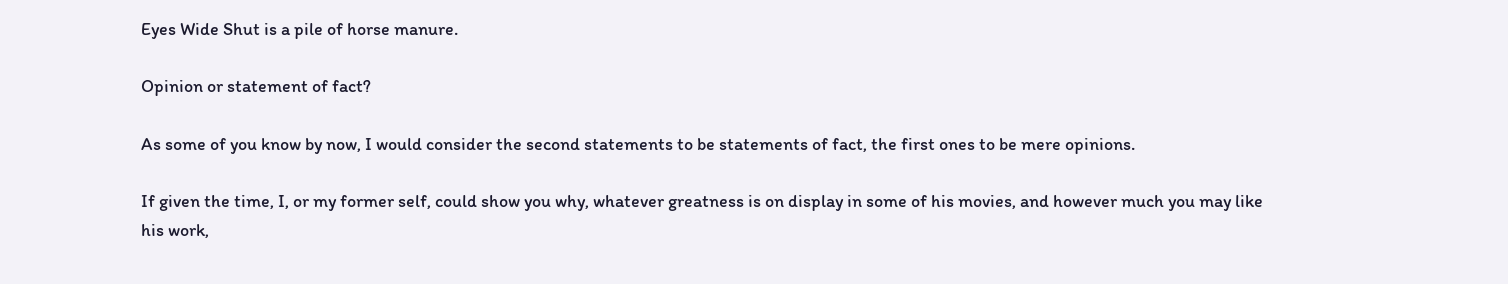Eyes Wide Shut is a pile of horse manure.

Opinion or statement of fact?

As some of you know by now, I would consider the second statements to be statements of fact, the first ones to be mere opinions.

If given the time, I, or my former self, could show you why, whatever greatness is on display in some of his movies, and however much you may like his work,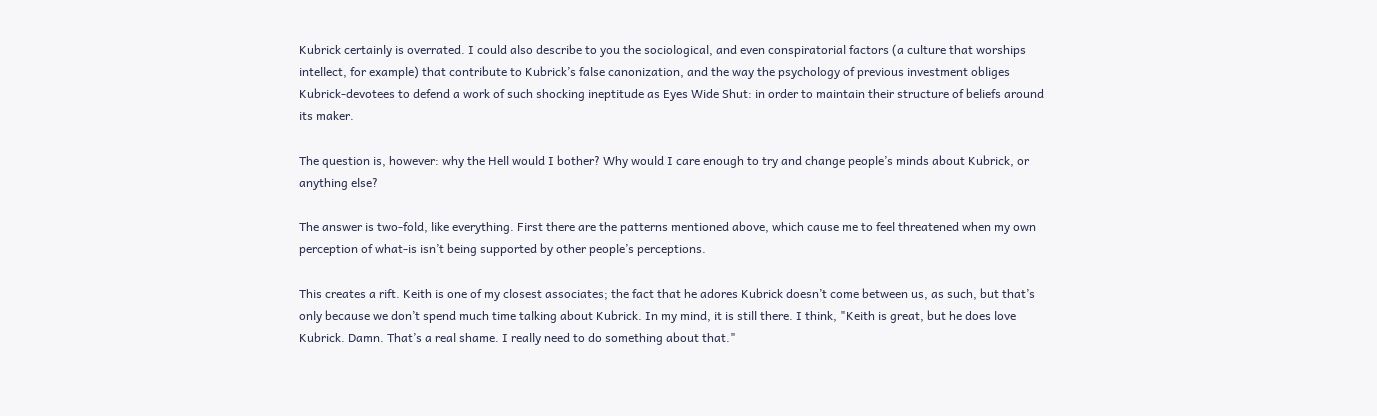Kubrick certainly is overrated. I could also describe to you the sociological, and even conspiratorial factors (a culture that worships intellect, for example) that contribute to Kubrick’s false canonization, and the way the psychology of previous investment obliges Kubrick-devotees to defend a work of such shocking ineptitude as Eyes Wide Shut: in order to maintain their structure of beliefs around its maker.

The question is, however: why the Hell would I bother? Why would I care enough to try and change people’s minds about Kubrick, or anything else?

The answer is two-fold, like everything. First there are the patterns mentioned above, which cause me to feel threatened when my own perception of what-is isn’t being supported by other people’s perceptions.

This creates a rift. Keith is one of my closest associates; the fact that he adores Kubrick doesn’t come between us, as such, but that’s only because we don’t spend much time talking about Kubrick. In my mind, it is still there. I think, "Keith is great, but he does love Kubrick. Damn. That’s a real shame. I really need to do something about that."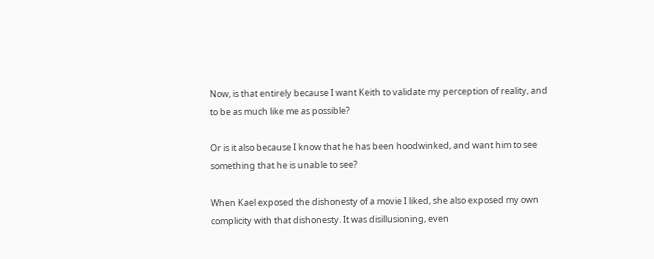Now, is that entirely because I want Keith to validate my perception of reality, and to be as much like me as possible?

Or is it also because I know that he has been hoodwinked, and want him to see something that he is unable to see?

When Kael exposed the dishonesty of a movie I liked, she also exposed my own complicity with that dishonesty. It was disillusioning, even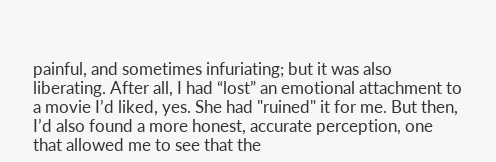painful, and sometimes infuriating; but it was also liberating. After all, I had “lost” an emotional attachment to a movie I’d liked, yes. She had "ruined" it for me. But then, I’d also found a more honest, accurate perception, one that allowed me to see that the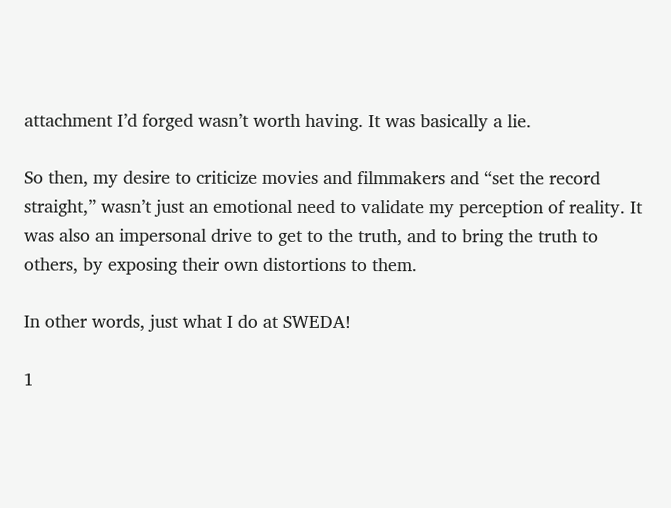attachment I’d forged wasn’t worth having. It was basically a lie.

So then, my desire to criticize movies and filmmakers and “set the record straight,” wasn’t just an emotional need to validate my perception of reality. It was also an impersonal drive to get to the truth, and to bring the truth to others, by exposing their own distortions to them.

In other words, just what I do at SWEDA!

1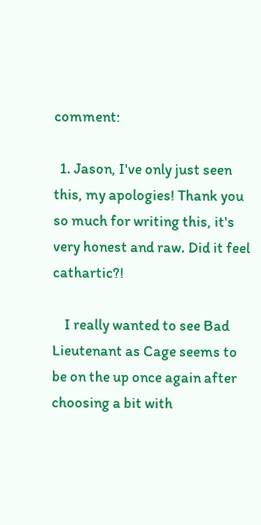comment:

  1. Jason, I've only just seen this, my apologies! Thank you so much for writing this, it's very honest and raw. Did it feel cathartic?!

    I really wanted to see Bad Lieutenant as Cage seems to be on the up once again after choosing a bit with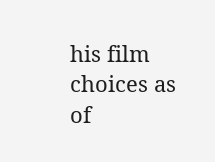his film choices as of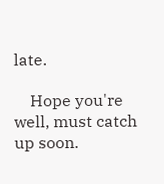late.

    Hope you're well, must catch up soon.